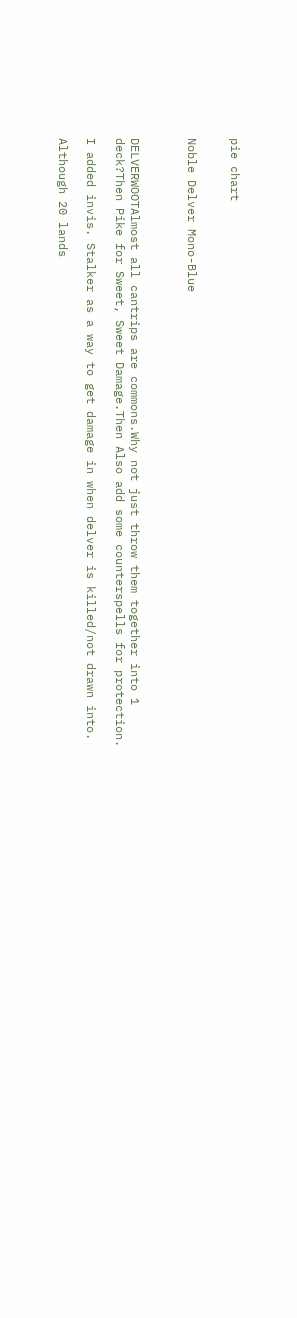pie chart


Noble Delver Mono-Blue



DELVERWOOTAlmost all cantrips are commons.Why not just throw them together into 1 deck?Then Pike for Sweet, Sweet Damage.Then Also add some counterspells for protection.

I added invis. Stalker as a way to get damage in when delver is killed/not drawn into.

Although 20 lands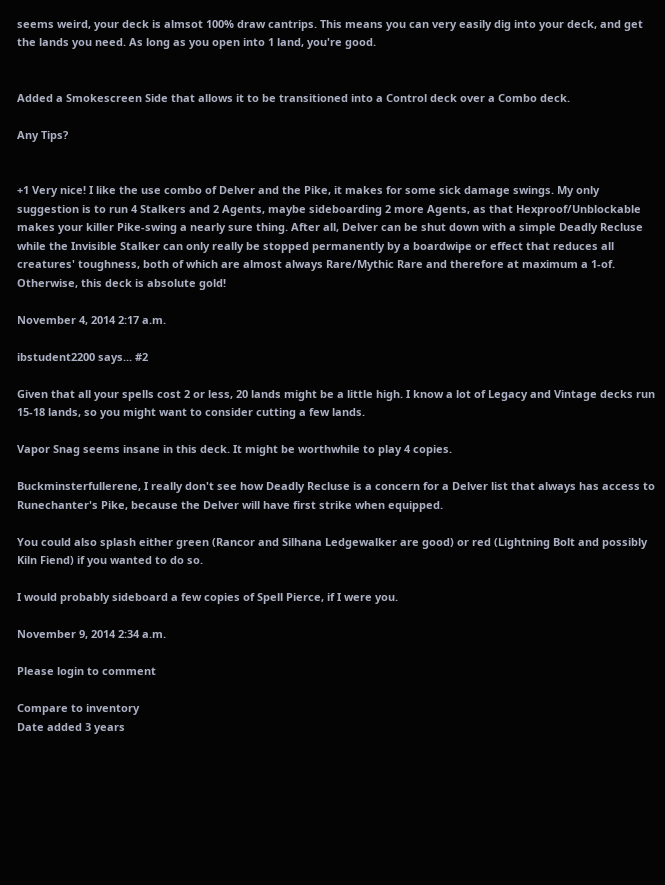seems weird, your deck is almsot 100% draw cantrips. This means you can very easily dig into your deck, and get the lands you need. As long as you open into 1 land, you're good.


Added a Smokescreen Side that allows it to be transitioned into a Control deck over a Combo deck.

Any Tips?


+1 Very nice! I like the use combo of Delver and the Pike, it makes for some sick damage swings. My only suggestion is to run 4 Stalkers and 2 Agents, maybe sideboarding 2 more Agents, as that Hexproof/Unblockable makes your killer Pike-swing a nearly sure thing. After all, Delver can be shut down with a simple Deadly Recluse while the Invisible Stalker can only really be stopped permanently by a boardwipe or effect that reduces all creatures' toughness, both of which are almost always Rare/Mythic Rare and therefore at maximum a 1-of. Otherwise, this deck is absolute gold!

November 4, 2014 2:17 a.m.

ibstudent2200 says... #2

Given that all your spells cost 2 or less, 20 lands might be a little high. I know a lot of Legacy and Vintage decks run 15-18 lands, so you might want to consider cutting a few lands.

Vapor Snag seems insane in this deck. It might be worthwhile to play 4 copies.

Buckminsterfullerene, I really don't see how Deadly Recluse is a concern for a Delver list that always has access to Runechanter's Pike, because the Delver will have first strike when equipped.

You could also splash either green (Rancor and Silhana Ledgewalker are good) or red (Lightning Bolt and possibly Kiln Fiend) if you wanted to do so.

I would probably sideboard a few copies of Spell Pierce, if I were you.

November 9, 2014 2:34 a.m.

Please login to comment

Compare to inventory
Date added 3 years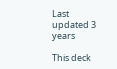Last updated 3 years

This deck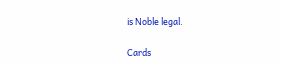is Noble legal.

Cards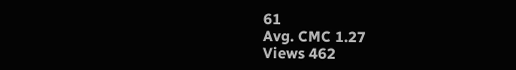61
Avg. CMC 1.27
Views 462